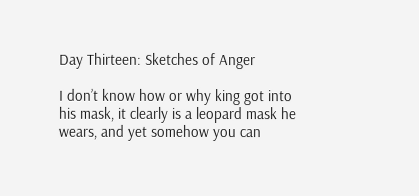Day Thirteen: Sketches of Anger

I don’t know how or why king got into his mask, it clearly is a leopard mask he wears, and yet somehow you can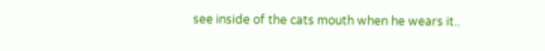see inside of the cats mouth when he wears it..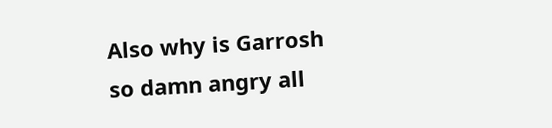Also why is Garrosh so damn angry all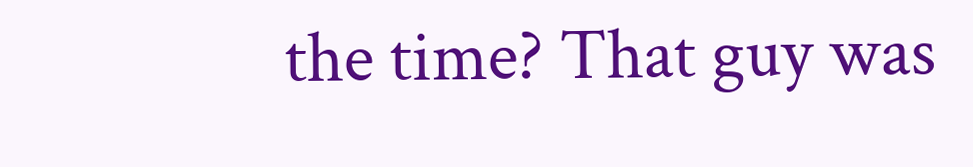the time? That guy was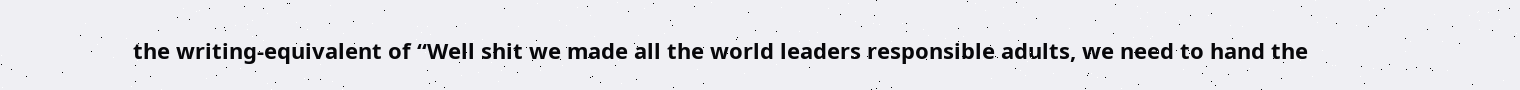the writing-equivalent of “Well shit we made all the world leaders responsible adults, we need to hand the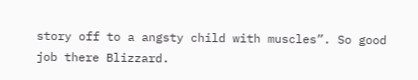story off to a angsty child with muscles”. So good job there Blizzard.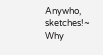Anywho, sketches!~
Why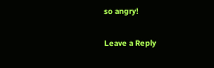so angry!

Leave a Reply